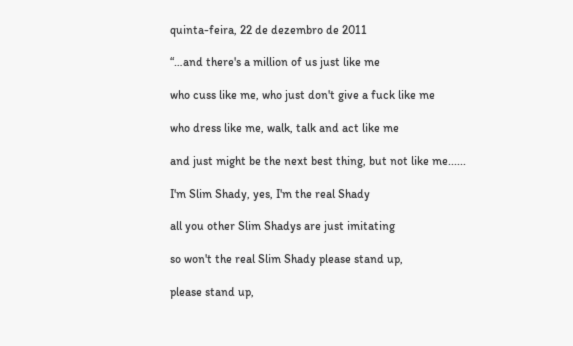quinta-feira, 22 de dezembro de 2011

“…and there's a million of us just like me

who cuss like me, who just don't give a fuck like me

who dress like me, walk, talk and act like me

and just might be the next best thing, but not like me......

I'm Slim Shady, yes, I'm the real Shady

all you other Slim Shadys are just imitating

so won't the real Slim Shady please stand up,

please stand up,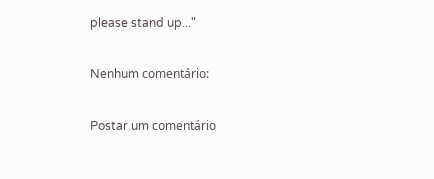please stand up..."

Nenhum comentário:

Postar um comentário